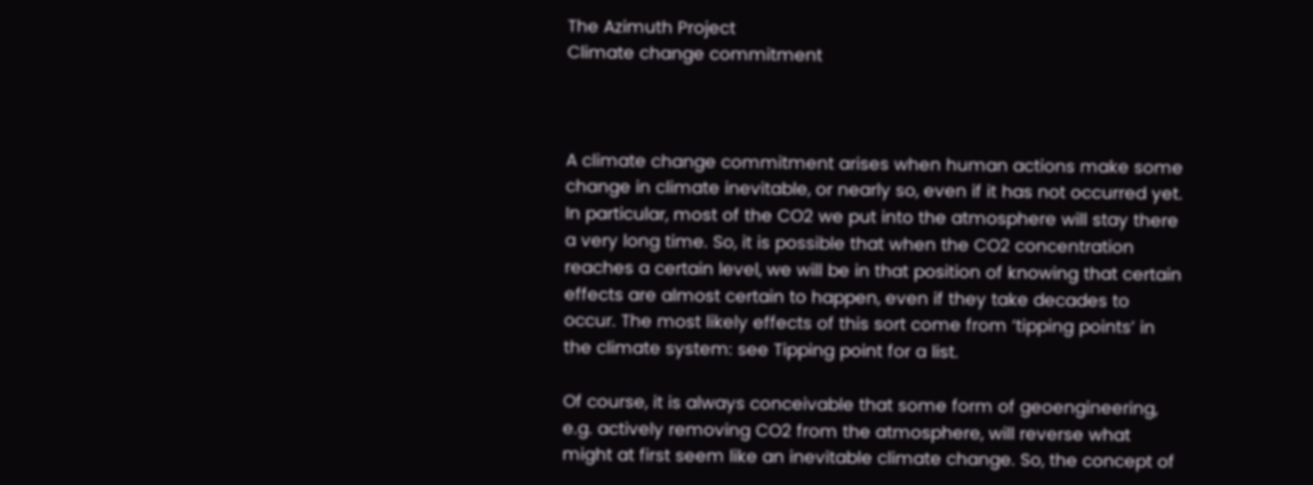The Azimuth Project
Climate change commitment



A climate change commitment arises when human actions make some change in climate inevitable, or nearly so, even if it has not occurred yet. In particular, most of the CO2 we put into the atmosphere will stay there a very long time. So, it is possible that when the CO2 concentration reaches a certain level, we will be in that position of knowing that certain effects are almost certain to happen, even if they take decades to occur. The most likely effects of this sort come from ‘tipping points’ in the climate system: see Tipping point for a list.

Of course, it is always conceivable that some form of geoengineering, e.g. actively removing CO2 from the atmosphere, will reverse what might at first seem like an inevitable climate change. So, the concept of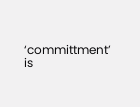‘committment’ is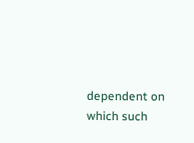dependent on which such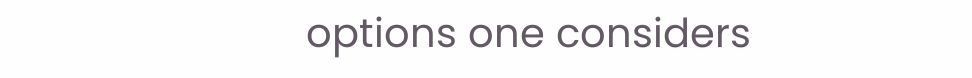options one considers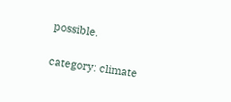possible.

category: climate